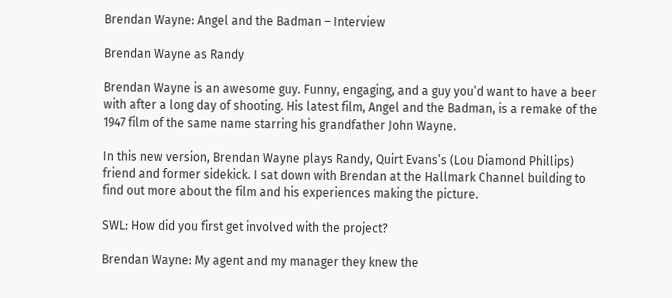Brendan Wayne: Angel and the Badman – Interview

Brendan Wayne as Randy

Brendan Wayne is an awesome guy. Funny, engaging, and a guy you’d want to have a beer with after a long day of shooting. His latest film, Angel and the Badman, is a remake of the 1947 film of the same name starring his grandfather John Wayne.

In this new version, Brendan Wayne plays Randy, Quirt Evans’s (Lou Diamond Phillips) friend and former sidekick. I sat down with Brendan at the Hallmark Channel building to find out more about the film and his experiences making the picture.

SWL: How did you first get involved with the project?

Brendan Wayne: My agent and my manager they knew the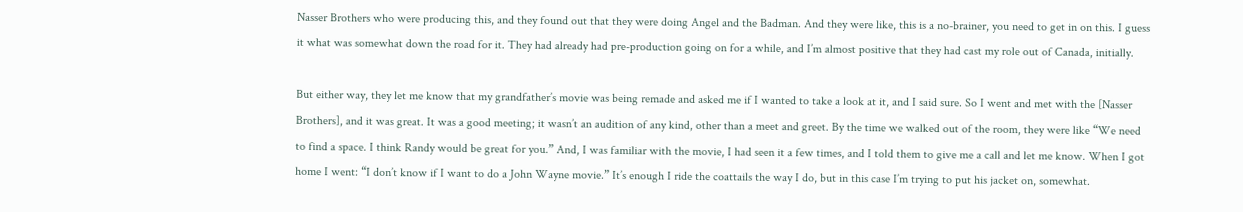Nasser Brothers who were producing this, and they found out that they were doing Angel and the Badman. And they were like, this is a no-brainer, you need to get in on this. I guess it what was somewhat down the road for it. They had already had pre-production going on for a while, and I’m almost positive that they had cast my role out of Canada, initially.

But either way, they let me know that my grandfather’s movie was being remade and asked me if I wanted to take a look at it, and I said sure. So I went and met with the [Nasser Brothers], and it was great. It was a good meeting; it wasn’t an audition of any kind, other than a meet and greet. By the time we walked out of the room, they were like “We need to find a space. I think Randy would be great for you.” And, I was familiar with the movie, I had seen it a few times, and I told them to give me a call and let me know. When I got home I went: “I don’t know if I want to do a John Wayne movie.” It’s enough I ride the coattails the way I do, but in this case I’m trying to put his jacket on, somewhat.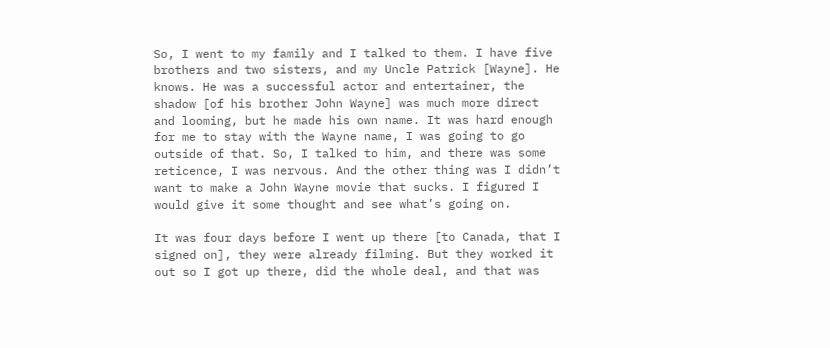So, I went to my family and I talked to them. I have five brothers and two sisters, and my Uncle Patrick [Wayne]. He knows. He was a successful actor and entertainer, the shadow [of his brother John Wayne] was much more direct and looming, but he made his own name. It was hard enough for me to stay with the Wayne name, I was going to go outside of that. So, I talked to him, and there was some reticence, I was nervous. And the other thing was I didn’t want to make a John Wayne movie that sucks. I figured I would give it some thought and see what’s going on.

It was four days before I went up there [to Canada, that I signed on], they were already filming. But they worked it out so I got up there, did the whole deal, and that was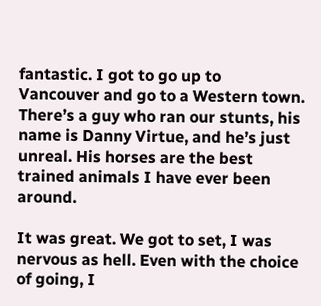fantastic. I got to go up to Vancouver and go to a Western town. There’s a guy who ran our stunts, his name is Danny Virtue, and he’s just unreal. His horses are the best trained animals I have ever been around.

It was great. We got to set, I was nervous as hell. Even with the choice of going, I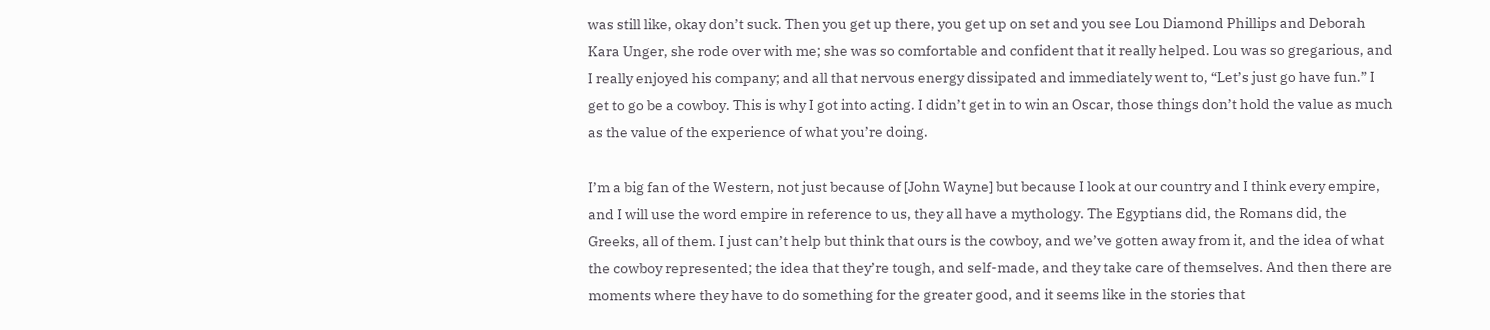was still like, okay don’t suck. Then you get up there, you get up on set and you see Lou Diamond Phillips and Deborah Kara Unger, she rode over with me; she was so comfortable and confident that it really helped. Lou was so gregarious, and I really enjoyed his company; and all that nervous energy dissipated and immediately went to, “Let’s just go have fun.” I get to go be a cowboy. This is why I got into acting. I didn’t get in to win an Oscar, those things don’t hold the value as much as the value of the experience of what you’re doing.

I’m a big fan of the Western, not just because of [John Wayne] but because I look at our country and I think every empire, and I will use the word empire in reference to us, they all have a mythology. The Egyptians did, the Romans did, the Greeks, all of them. I just can’t help but think that ours is the cowboy, and we’ve gotten away from it, and the idea of what the cowboy represented; the idea that they’re tough, and self-made, and they take care of themselves. And then there are moments where they have to do something for the greater good, and it seems like in the stories that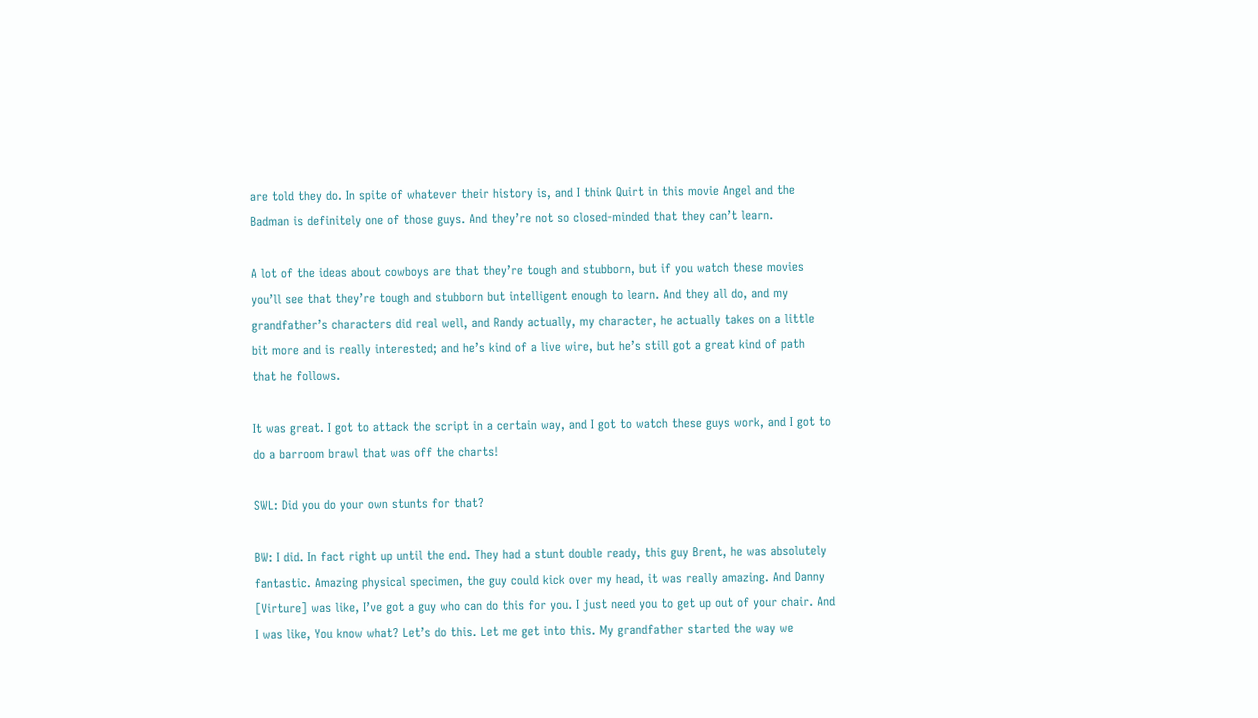are told they do. In spite of whatever their history is, and I think Quirt in this movie Angel and the Badman is definitely one of those guys. And they’re not so closed-minded that they can’t learn.

A lot of the ideas about cowboys are that they’re tough and stubborn, but if you watch these movies you’ll see that they’re tough and stubborn but intelligent enough to learn. And they all do, and my grandfather’s characters did real well, and Randy actually, my character, he actually takes on a little bit more and is really interested; and he’s kind of a live wire, but he’s still got a great kind of path that he follows.

It was great. I got to attack the script in a certain way, and I got to watch these guys work, and I got to do a barroom brawl that was off the charts!

SWL: Did you do your own stunts for that?

BW: I did. In fact right up until the end. They had a stunt double ready, this guy Brent, he was absolutely fantastic. Amazing physical specimen, the guy could kick over my head, it was really amazing. And Danny [Virture] was like, I’ve got a guy who can do this for you. I just need you to get up out of your chair. And I was like, You know what? Let’s do this. Let me get into this. My grandfather started the way we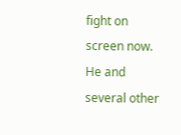fight on screen now. He and several other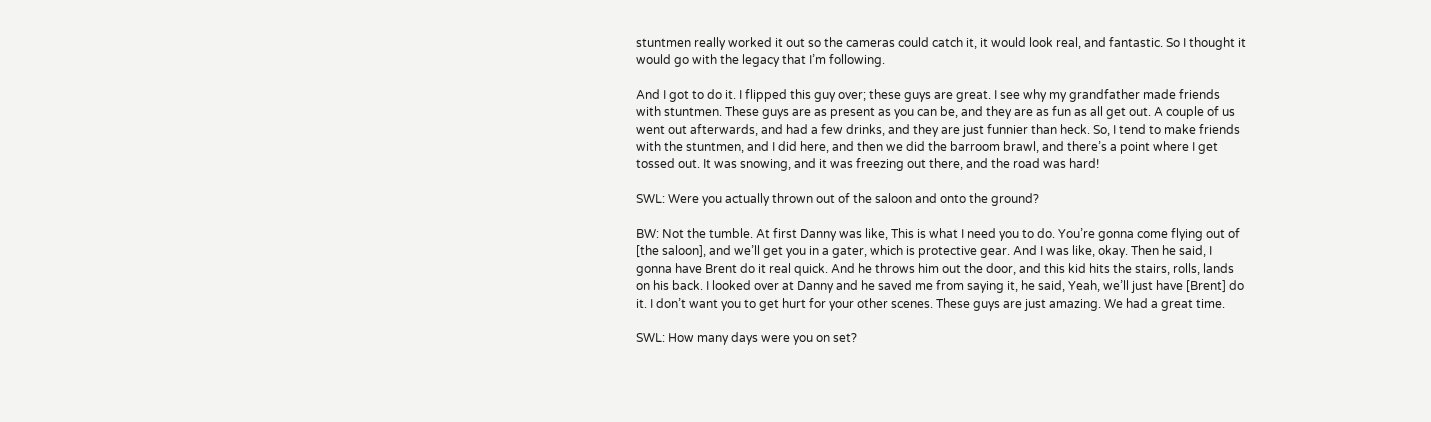stuntmen really worked it out so the cameras could catch it, it would look real, and fantastic. So I thought it would go with the legacy that I’m following.

And I got to do it. I flipped this guy over; these guys are great. I see why my grandfather made friends with stuntmen. These guys are as present as you can be, and they are as fun as all get out. A couple of us went out afterwards, and had a few drinks, and they are just funnier than heck. So, I tend to make friends with the stuntmen, and I did here, and then we did the barroom brawl, and there’s a point where I get tossed out. It was snowing, and it was freezing out there, and the road was hard!

SWL: Were you actually thrown out of the saloon and onto the ground?

BW: Not the tumble. At first Danny was like, This is what I need you to do. You’re gonna come flying out of [the saloon], and we’ll get you in a gater, which is protective gear. And I was like, okay. Then he said, I gonna have Brent do it real quick. And he throws him out the door, and this kid hits the stairs, rolls, lands on his back. I looked over at Danny and he saved me from saying it, he said, Yeah, we’ll just have [Brent] do it. I don’t want you to get hurt for your other scenes. These guys are just amazing. We had a great time.

SWL: How many days were you on set?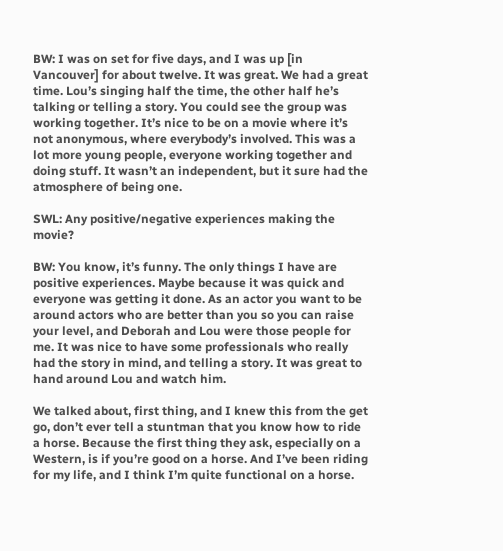BW: I was on set for five days, and I was up [in Vancouver] for about twelve. It was great. We had a great time. Lou’s singing half the time, the other half he’s talking or telling a story. You could see the group was working together. It’s nice to be on a movie where it’s not anonymous, where everybody’s involved. This was a lot more young people, everyone working together and doing stuff. It wasn’t an independent, but it sure had the atmosphere of being one.

SWL: Any positive/negative experiences making the movie?

BW: You know, it’s funny. The only things I have are positive experiences. Maybe because it was quick and everyone was getting it done. As an actor you want to be around actors who are better than you so you can raise your level, and Deborah and Lou were those people for me. It was nice to have some professionals who really had the story in mind, and telling a story. It was great to hand around Lou and watch him.

We talked about, first thing, and I knew this from the get go, don’t ever tell a stuntman that you know how to ride a horse. Because the first thing they ask, especially on a Western, is if you’re good on a horse. And I’ve been riding for my life, and I think I’m quite functional on a horse.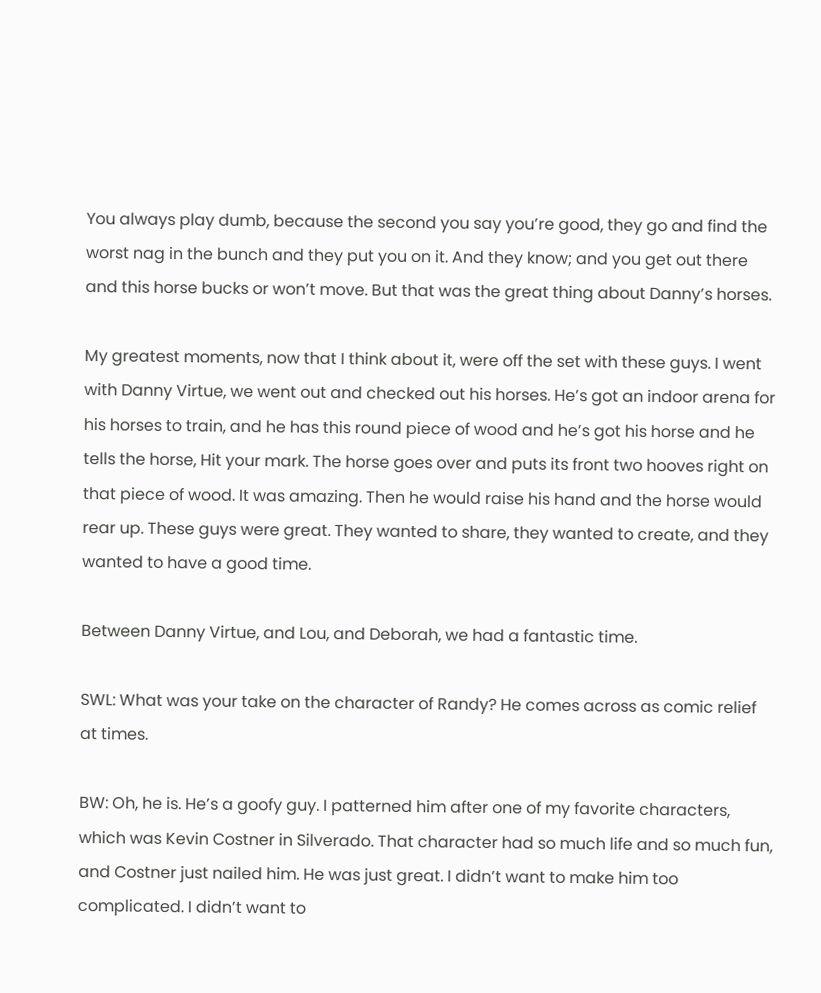You always play dumb, because the second you say you’re good, they go and find the worst nag in the bunch and they put you on it. And they know; and you get out there and this horse bucks or won’t move. But that was the great thing about Danny’s horses.

My greatest moments, now that I think about it, were off the set with these guys. I went with Danny Virtue, we went out and checked out his horses. He’s got an indoor arena for his horses to train, and he has this round piece of wood and he’s got his horse and he tells the horse, Hit your mark. The horse goes over and puts its front two hooves right on that piece of wood. It was amazing. Then he would raise his hand and the horse would rear up. These guys were great. They wanted to share, they wanted to create, and they wanted to have a good time.

Between Danny Virtue, and Lou, and Deborah, we had a fantastic time.

SWL: What was your take on the character of Randy? He comes across as comic relief at times.

BW: Oh, he is. He’s a goofy guy. I patterned him after one of my favorite characters, which was Kevin Costner in Silverado. That character had so much life and so much fun, and Costner just nailed him. He was just great. I didn’t want to make him too complicated. I didn’t want to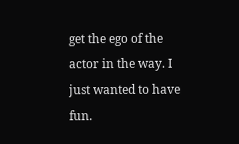get the ego of the actor in the way. I just wanted to have fun.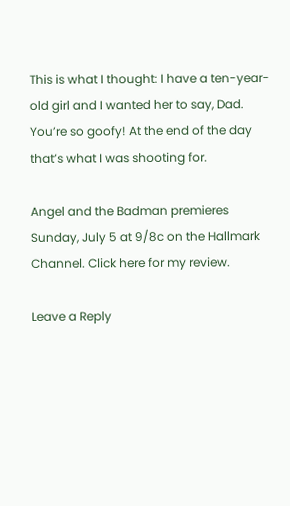This is what I thought: I have a ten-year-old girl and I wanted her to say, Dad. You’re so goofy! At the end of the day that’s what I was shooting for.

Angel and the Badman premieres Sunday, July 5 at 9/8c on the Hallmark Channel. Click here for my review.

Leave a Reply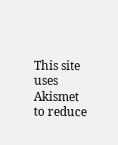This site uses Akismet to reduce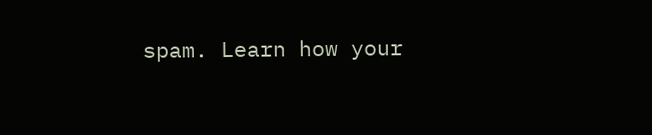spam. Learn how your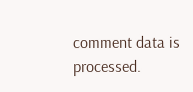comment data is processed.